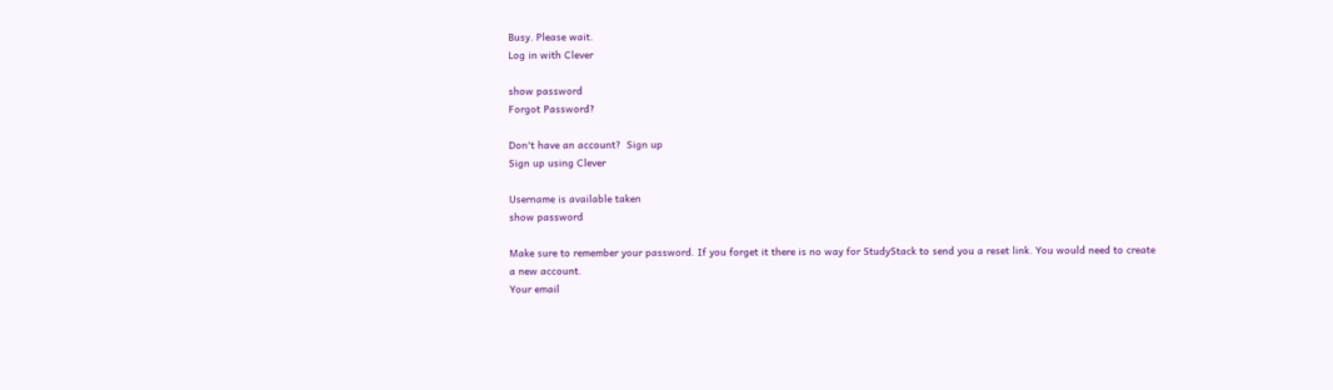Busy. Please wait.
Log in with Clever

show password
Forgot Password?

Don't have an account?  Sign up
Sign up using Clever

Username is available taken
show password

Make sure to remember your password. If you forget it there is no way for StudyStack to send you a reset link. You would need to create a new account.
Your email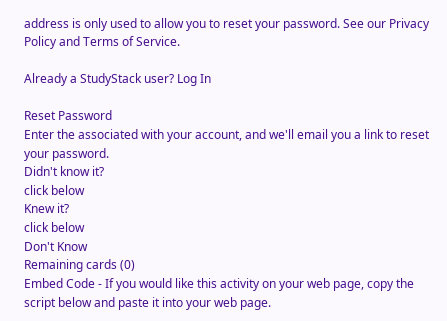address is only used to allow you to reset your password. See our Privacy Policy and Terms of Service.

Already a StudyStack user? Log In

Reset Password
Enter the associated with your account, and we'll email you a link to reset your password.
Didn't know it?
click below
Knew it?
click below
Don't Know
Remaining cards (0)
Embed Code - If you would like this activity on your web page, copy the script below and paste it into your web page.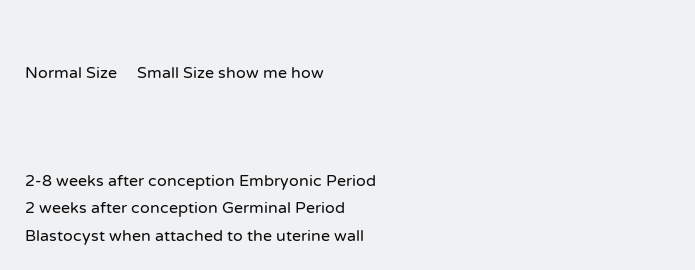Normal Size     Small Size show me how



2-8 weeks after conception Embryonic Period
2 weeks after conception Germinal Period
Blastocyst when attached to the uterine wall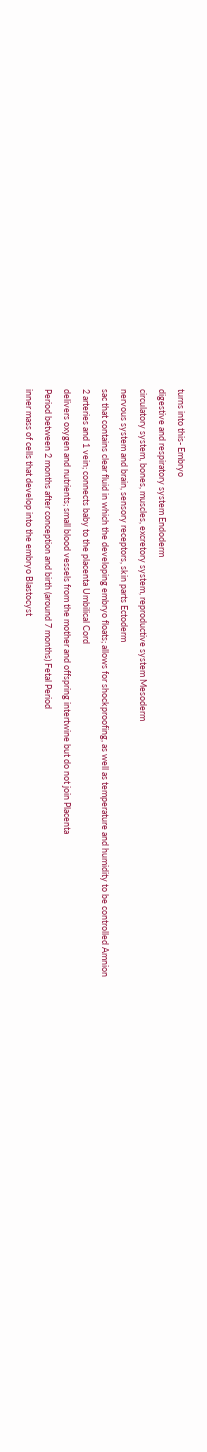turns into this- Embryo
digestive and respiratory system Endoderm
circulatory system, bones, muscles, excretory system, reproductive system Mesoderm
nervous system and brain, sensory receptors, skin parts Ectoderm
sac that contains clear fluid in which the developing embryo floats; allows for shockproofing, as well as temperature and humidity to be controlled Amnion
2 arteries and 1 vein; connects baby to the placenta Umbilical Cord
delivers oxygen and nutrients; small blood vessels from the mother and offspring intertwine but do not join Placenta
Period between 2 months after conception and birth (around 7 months) Fetal Period
inner mass of cells that develop into the embryo Blastocyst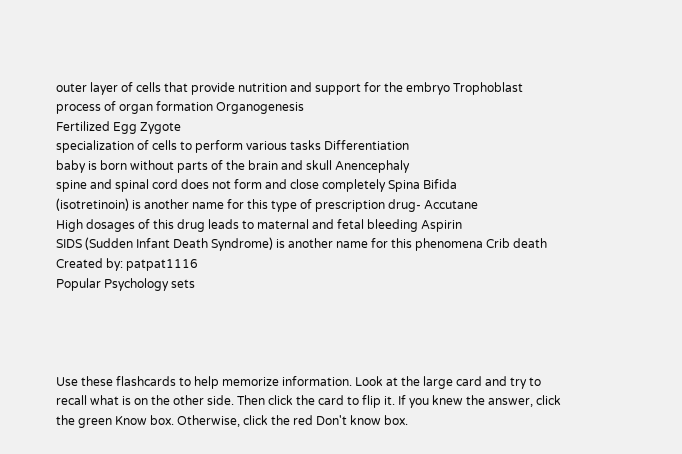outer layer of cells that provide nutrition and support for the embryo Trophoblast
process of organ formation Organogenesis
Fertilized Egg Zygote
specialization of cells to perform various tasks Differentiation
baby is born without parts of the brain and skull Anencephaly
spine and spinal cord does not form and close completely Spina Bifida
(isotretinoin) is another name for this type of prescription drug- Accutane
High dosages of this drug leads to maternal and fetal bleeding Aspirin
SIDS (Sudden Infant Death Syndrome) is another name for this phenomena Crib death
Created by: patpat1116
Popular Psychology sets




Use these flashcards to help memorize information. Look at the large card and try to recall what is on the other side. Then click the card to flip it. If you knew the answer, click the green Know box. Otherwise, click the red Don't know box.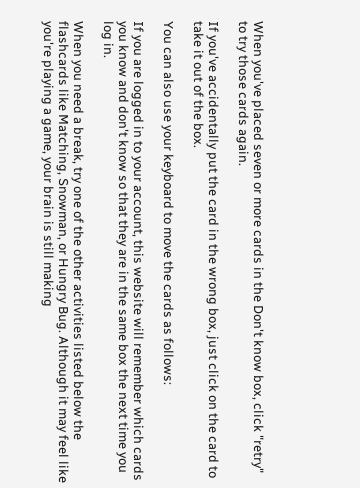When you've placed seven or more cards in the Don't know box, click "retry" to try those cards again.

If you've accidentally put the card in the wrong box, just click on the card to take it out of the box.

You can also use your keyboard to move the cards as follows:

If you are logged in to your account, this website will remember which cards you know and don't know so that they are in the same box the next time you log in.

When you need a break, try one of the other activities listed below the flashcards like Matching, Snowman, or Hungry Bug. Although it may feel like you're playing a game, your brain is still making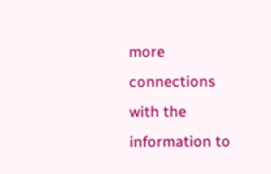more connections with the information to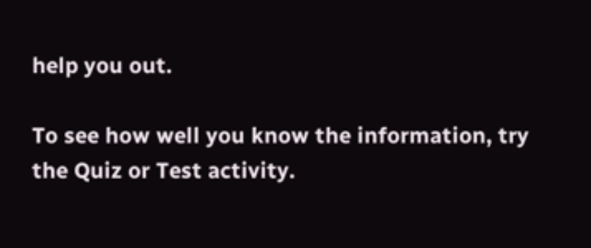help you out.

To see how well you know the information, try the Quiz or Test activity.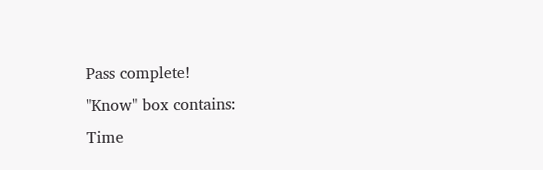Pass complete!
"Know" box contains:
Time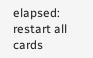elapsed:
restart all cards